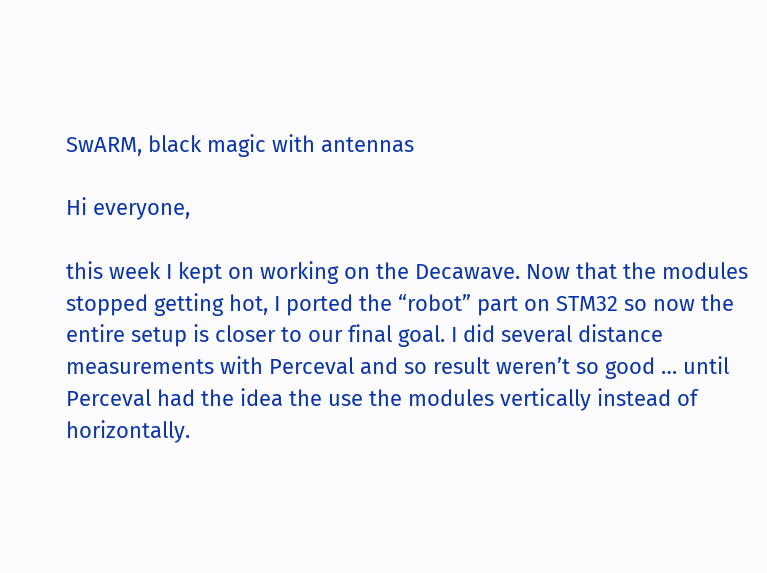SwARM, black magic with antennas

Hi everyone,

this week I kept on working on the Decawave. Now that the modules stopped getting hot, I ported the “robot” part on STM32 so now the entire setup is closer to our final goal. I did several distance measurements with Perceval and so result weren’t so good … until Perceval had the idea the use the modules vertically instead of horizontally.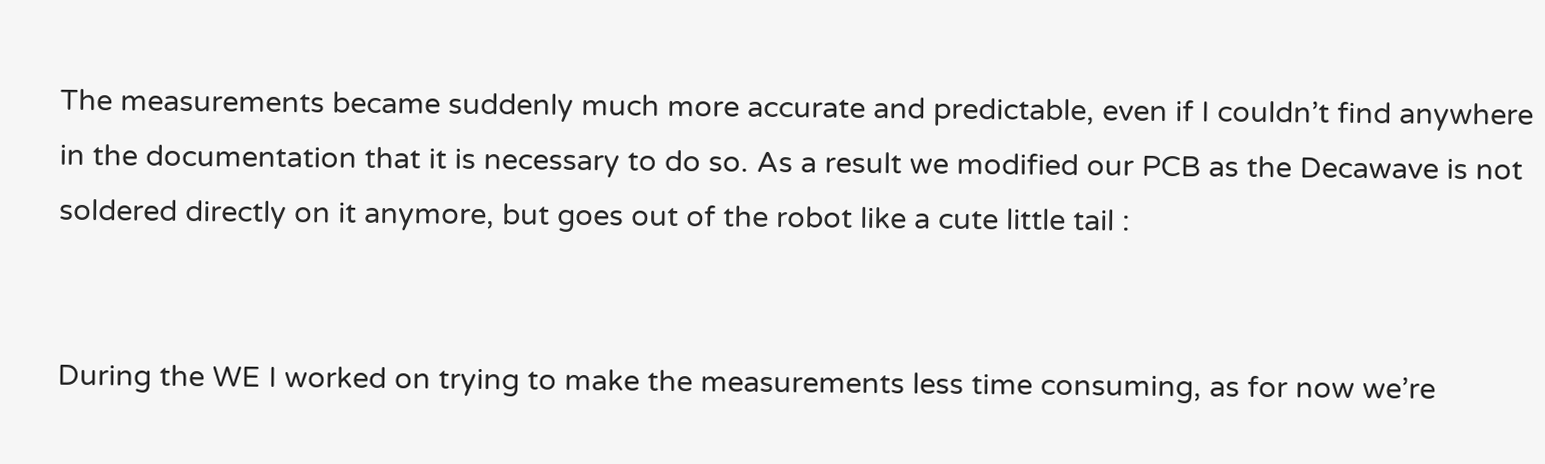The measurements became suddenly much more accurate and predictable, even if I couldn’t find anywhere in the documentation that it is necessary to do so. As a result we modified our PCB as the Decawave is not soldered directly on it anymore, but goes out of the robot like a cute little tail :


During the WE I worked on trying to make the measurements less time consuming, as for now we’re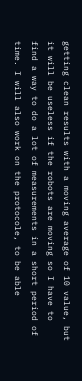getting clean results with a moving average of 10 value, but it will be useless if the robots are moving so I have to find a way to do a lot of measurements in a short period of time. I will also work on the protocole, to be able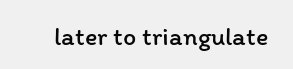later to triangulate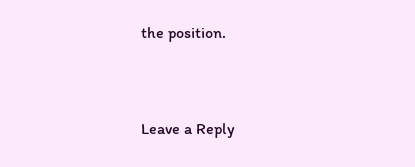the position.


Leave a Reply